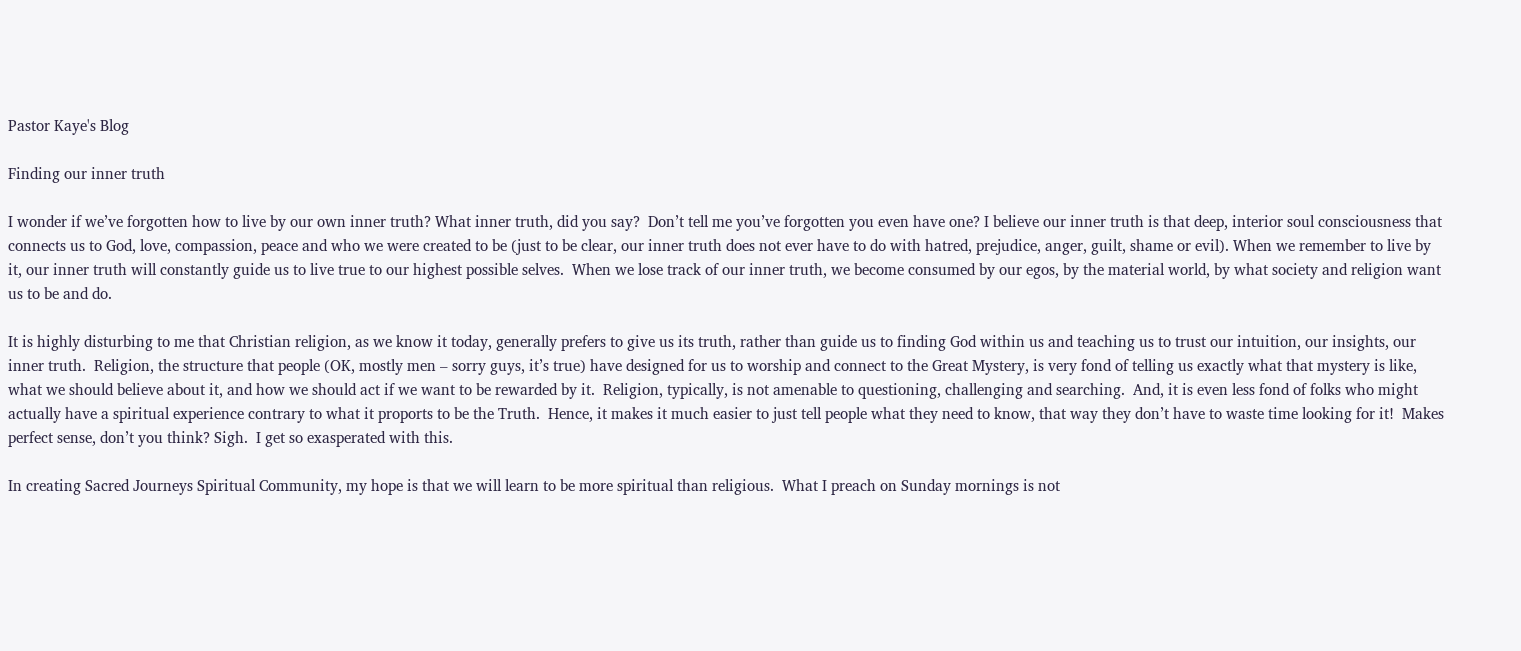Pastor Kaye's Blog

Finding our inner truth

I wonder if we’ve forgotten how to live by our own inner truth? What inner truth, did you say?  Don’t tell me you’ve forgotten you even have one? I believe our inner truth is that deep, interior soul consciousness that connects us to God, love, compassion, peace and who we were created to be (just to be clear, our inner truth does not ever have to do with hatred, prejudice, anger, guilt, shame or evil). When we remember to live by it, our inner truth will constantly guide us to live true to our highest possible selves.  When we lose track of our inner truth, we become consumed by our egos, by the material world, by what society and religion want us to be and do.

It is highly disturbing to me that Christian religion, as we know it today, generally prefers to give us its truth, rather than guide us to finding God within us and teaching us to trust our intuition, our insights, our inner truth.  Religion, the structure that people (OK, mostly men – sorry guys, it’s true) have designed for us to worship and connect to the Great Mystery, is very fond of telling us exactly what that mystery is like, what we should believe about it, and how we should act if we want to be rewarded by it.  Religion, typically, is not amenable to questioning, challenging and searching.  And, it is even less fond of folks who might actually have a spiritual experience contrary to what it proports to be the Truth.  Hence, it makes it much easier to just tell people what they need to know, that way they don’t have to waste time looking for it!  Makes perfect sense, don’t you think? Sigh.  I get so exasperated with this.

In creating Sacred Journeys Spiritual Community, my hope is that we will learn to be more spiritual than religious.  What I preach on Sunday mornings is not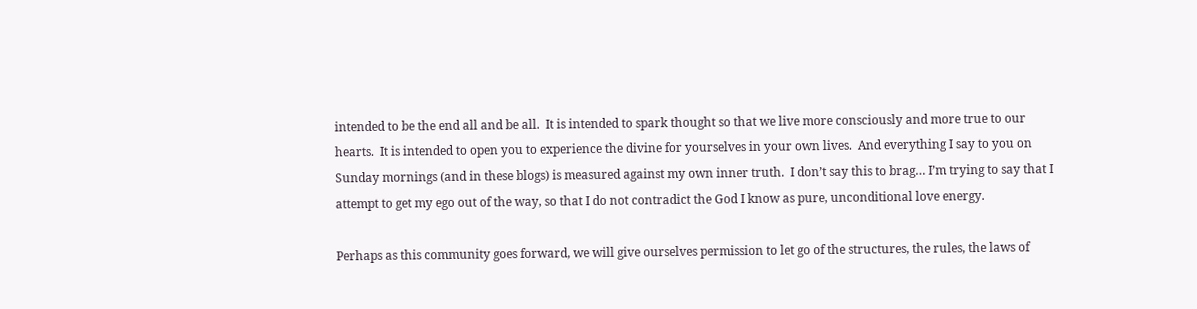intended to be the end all and be all.  It is intended to spark thought so that we live more consciously and more true to our hearts.  It is intended to open you to experience the divine for yourselves in your own lives.  And everything I say to you on Sunday mornings (and in these blogs) is measured against my own inner truth.  I don’t say this to brag… I’m trying to say that I attempt to get my ego out of the way, so that I do not contradict the God I know as pure, unconditional love energy.

Perhaps as this community goes forward, we will give ourselves permission to let go of the structures, the rules, the laws of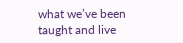what we’ve been taught and live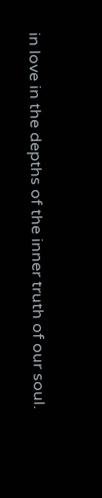in love in the depths of the inner truth of our soul.